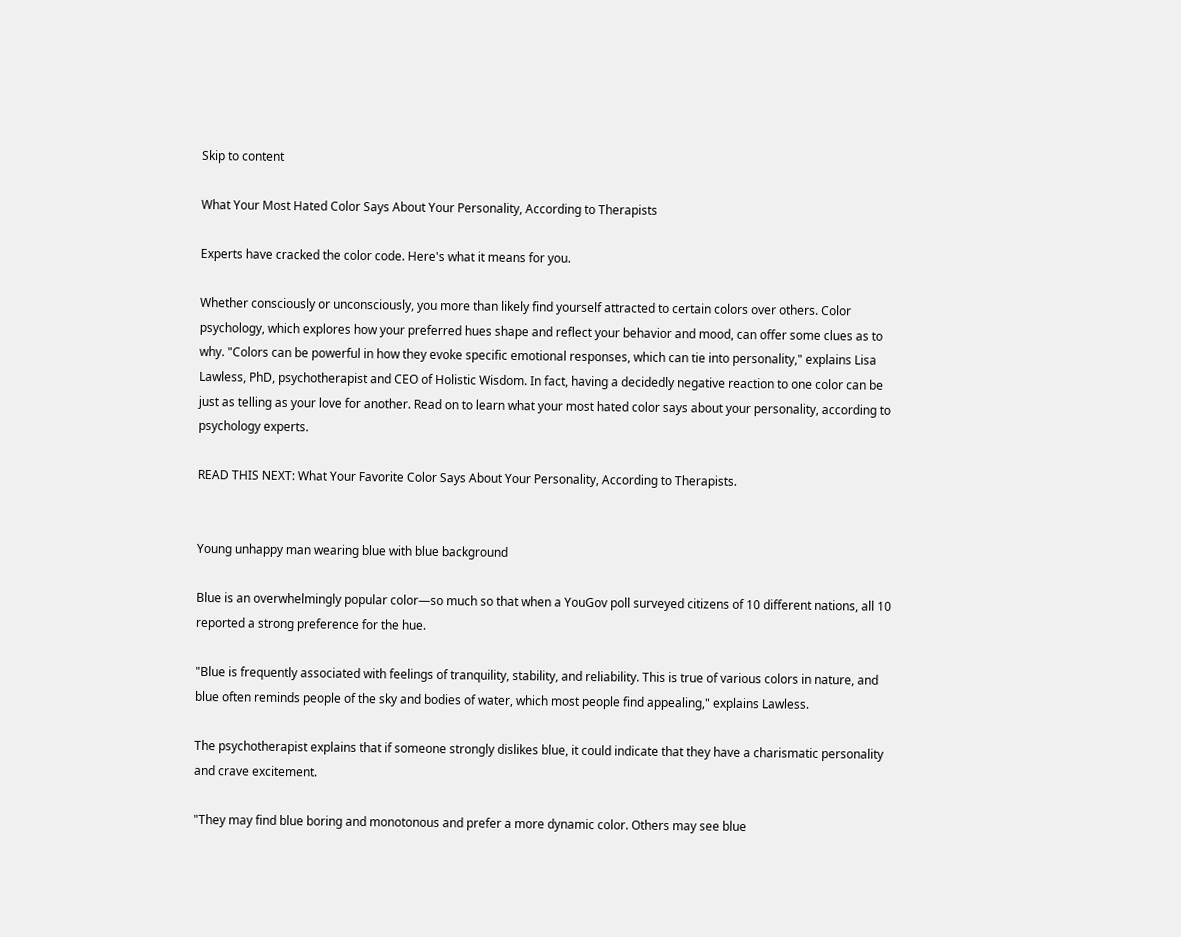Skip to content

What Your Most Hated Color Says About Your Personality, According to Therapists

Experts have cracked the color code. Here's what it means for you.

Whether consciously or unconsciously, you more than likely find yourself attracted to certain colors over others. Color psychology, which explores how your preferred hues shape and reflect your behavior and mood, can offer some clues as to why. "Colors can be powerful in how they evoke specific emotional responses, which can tie into personality," explains Lisa Lawless, PhD, psychotherapist and CEO of Holistic Wisdom. In fact, having a decidedly negative reaction to one color can be just as telling as your love for another. Read on to learn what your most hated color says about your personality, according to psychology experts.

READ THIS NEXT: What Your Favorite Color Says About Your Personality, According to Therapists.


Young unhappy man wearing blue with blue background

Blue is an overwhelmingly popular color—so much so that when a YouGov poll surveyed citizens of 10 different nations, all 10 reported a strong preference for the hue.

"Blue is frequently associated with feelings of tranquility, stability, and reliability. This is true of various colors in nature, and blue often reminds people of the sky and bodies of water, which most people find appealing," explains Lawless.

The psychotherapist explains that if someone strongly dislikes blue, it could indicate that they have a charismatic personality and crave excitement.

"They may find blue boring and monotonous and prefer a more dynamic color. Others may see blue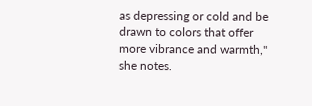as depressing or cold and be drawn to colors that offer more vibrance and warmth," she notes.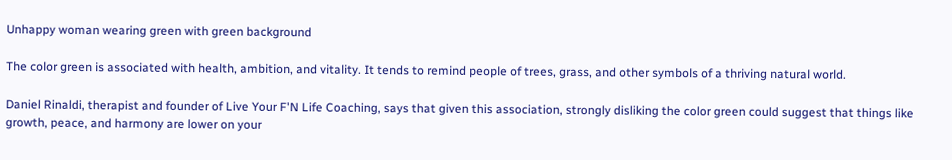Unhappy woman wearing green with green background

The color green is associated with health, ambition, and vitality. It tends to remind people of trees, grass, and other symbols of a thriving natural world.

Daniel Rinaldi, therapist and founder of Live Your F'N Life Coaching, says that given this association, strongly disliking the color green could suggest that things like growth, peace, and harmony are lower on your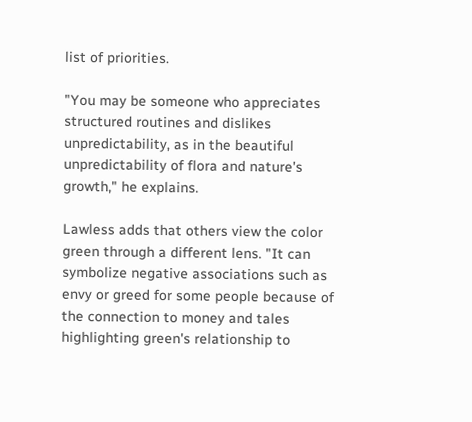list of priorities.

"You may be someone who appreciates structured routines and dislikes unpredictability, as in the beautiful unpredictability of flora and nature's growth," he explains.

Lawless adds that others view the color green through a different lens. "It can symbolize negative associations such as envy or greed for some people because of the connection to money and tales highlighting green's relationship to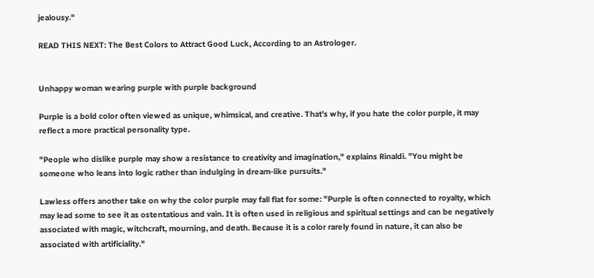jealousy."

READ THIS NEXT: The Best Colors to Attract Good Luck, According to an Astrologer.


Unhappy woman wearing purple with purple background

Purple is a bold color often viewed as unique, whimsical, and creative. That's why, if you hate the color purple, it may reflect a more practical personality type.

"People who dislike purple may show a resistance to creativity and imagination," explains Rinaldi. "You might be someone who leans into logic rather than indulging in dream-like pursuits."

Lawless offers another take on why the color purple may fall flat for some: "Purple is often connected to royalty, which may lead some to see it as ostentatious and vain. It is often used in religious and spiritual settings and can be negatively associated with magic, witchcraft, mourning, and death. Because it is a color rarely found in nature, it can also be associated with artificiality."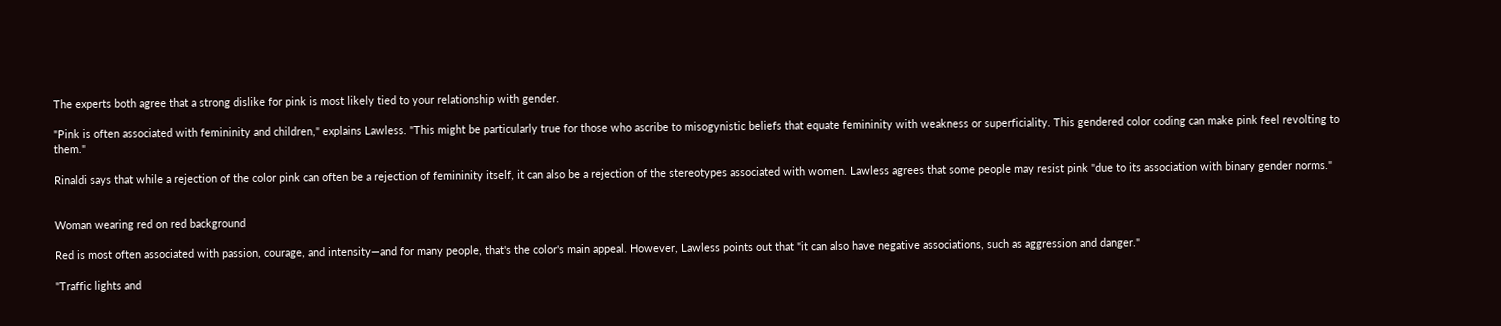The experts both agree that a strong dislike for pink is most likely tied to your relationship with gender.

"Pink is often associated with femininity and children," explains Lawless. "This might be particularly true for those who ascribe to misogynistic beliefs that equate femininity with weakness or superficiality. This gendered color coding can make pink feel revolting to them."

Rinaldi says that while a rejection of the color pink can often be a rejection of femininity itself, it can also be a rejection of the stereotypes associated with women. Lawless agrees that some people may resist pink "due to its association with binary gender norms."


Woman wearing red on red background

Red is most often associated with passion, courage, and intensity—and for many people, that's the color's main appeal. However, Lawless points out that "it can also have negative associations, such as aggression and danger."

"Traffic lights and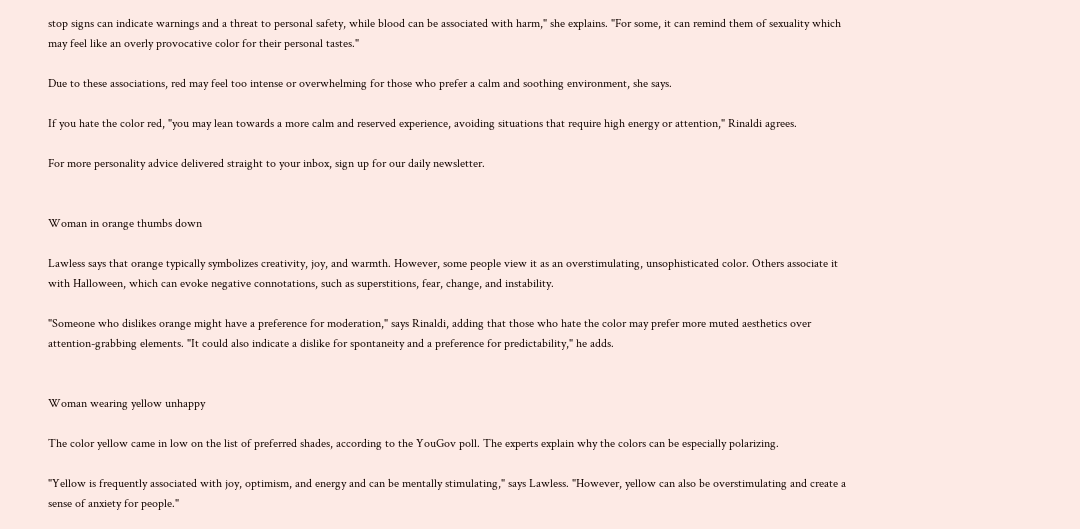stop signs can indicate warnings and a threat to personal safety, while blood can be associated with harm," she explains. "For some, it can remind them of sexuality which may feel like an overly provocative color for their personal tastes."

Due to these associations, red may feel too intense or overwhelming for those who prefer a calm and soothing environment, she says.

If you hate the color red, "you may lean towards a more calm and reserved experience, avoiding situations that require high energy or attention," Rinaldi agrees.

For more personality advice delivered straight to your inbox, sign up for our daily newsletter.


Woman in orange thumbs down

Lawless says that orange typically symbolizes creativity, joy, and warmth. However, some people view it as an overstimulating, unsophisticated color. Others associate it with Halloween, which can evoke negative connotations, such as superstitions, fear, change, and instability.

"Someone who dislikes orange might have a preference for moderation," says Rinaldi, adding that those who hate the color may prefer more muted aesthetics over attention-grabbing elements. "It could also indicate a dislike for spontaneity and a preference for predictability," he adds.


Woman wearing yellow unhappy

The color yellow came in low on the list of preferred shades, according to the YouGov poll. The experts explain why the colors can be especially polarizing.

"Yellow is frequently associated with joy, optimism, and energy and can be mentally stimulating," says Lawless. "However, yellow can also be overstimulating and create a sense of anxiety for people."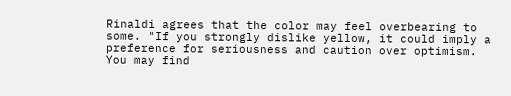Rinaldi agrees that the color may feel overbearing to some. "If you strongly dislike yellow, it could imply a preference for seriousness and caution over optimism. You may find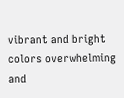vibrant and bright colors overwhelming and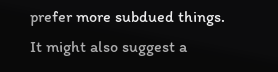prefer more subdued things. It might also suggest a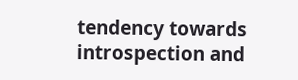tendency towards introspection and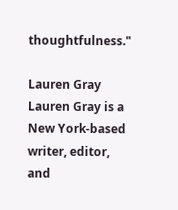thoughtfulness."

Lauren Gray
Lauren Gray is a New York-based writer, editor, and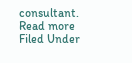consultant. Read more
Filed Under